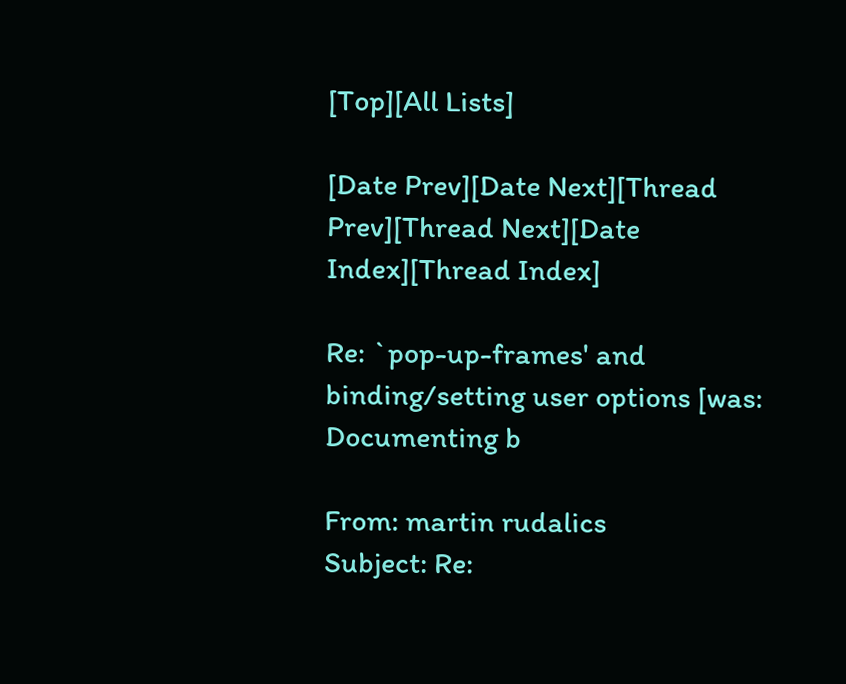[Top][All Lists]

[Date Prev][Date Next][Thread Prev][Thread Next][Date Index][Thread Index]

Re: `pop-up-frames' and binding/setting user options [was: Documenting b

From: martin rudalics
Subject: Re: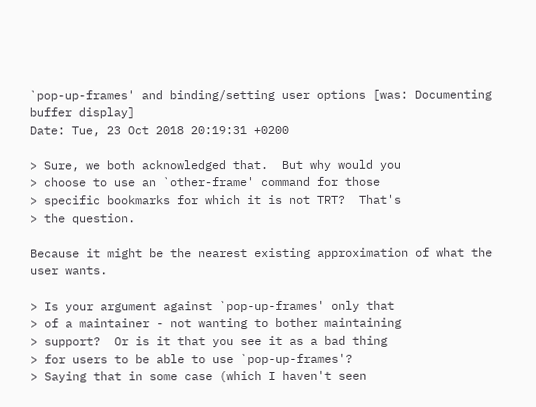`pop-up-frames' and binding/setting user options [was: Documenting buffer display]
Date: Tue, 23 Oct 2018 20:19:31 +0200

> Sure, we both acknowledged that.  But why would you
> choose to use an `other-frame' command for those
> specific bookmarks for which it is not TRT?  That's
> the question.

Because it might be the nearest existing approximation of what the
user wants.

> Is your argument against `pop-up-frames' only that
> of a maintainer - not wanting to bother maintaining
> support?  Or is it that you see it as a bad thing
> for users to be able to use `pop-up-frames'?
> Saying that in some case (which I haven't seen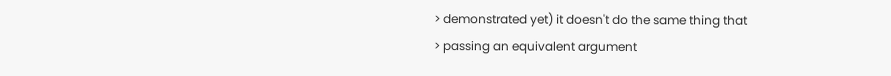> demonstrated yet) it doesn't do the same thing that
> passing an equivalent argument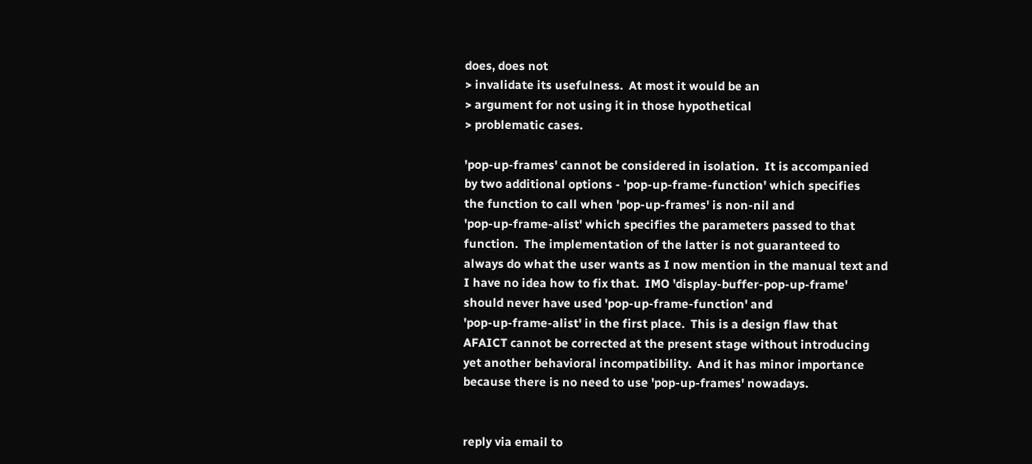does, does not
> invalidate its usefulness.  At most it would be an
> argument for not using it in those hypothetical
> problematic cases.

'pop-up-frames' cannot be considered in isolation.  It is accompanied
by two additional options - 'pop-up-frame-function' which specifies
the function to call when 'pop-up-frames' is non-nil and
'pop-up-frame-alist' which specifies the parameters passed to that
function.  The implementation of the latter is not guaranteed to
always do what the user wants as I now mention in the manual text and
I have no idea how to fix that.  IMO 'display-buffer-pop-up-frame'
should never have used 'pop-up-frame-function' and
'pop-up-frame-alist' in the first place.  This is a design flaw that
AFAICT cannot be corrected at the present stage without introducing
yet another behavioral incompatibility.  And it has minor importance
because there is no need to use 'pop-up-frames' nowadays.


reply via email to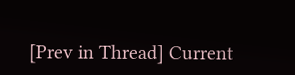[Prev in Thread] Current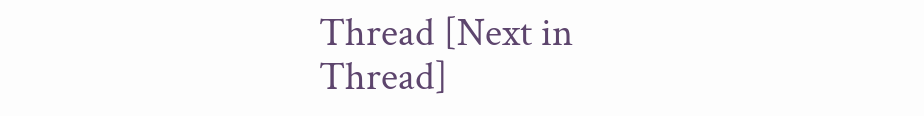Thread [Next in Thread]